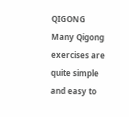QIGONG   Many Qigong exercises are quite simple and easy to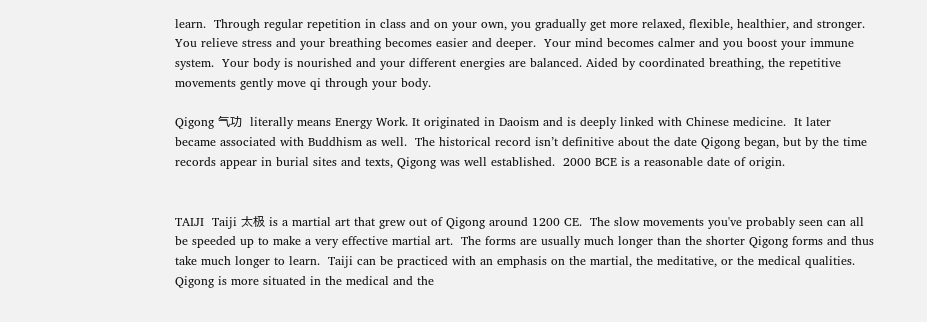learn.  Through regular repetition in class and on your own, you gradually get more relaxed, flexible, healthier, and stronger.  You relieve stress and your breathing becomes easier and deeper.  Your mind becomes calmer and you boost your immune system.  Your body is nourished and your different energies are balanced. Aided by coordinated breathing, the repetitive movements gently move qi through your body.

Qigong 气功  literally means Energy Work. It originated in Daoism and is deeply linked with Chinese medicine.  It later became associated with Buddhism as well.  The historical record isn’t definitive about the date Qigong began, but by the time records appear in burial sites and texts, Qigong was well established.  2000 BCE is a reasonable date of origin.


TAIJI  Taiji 太极 is a martial art that grew out of Qigong around 1200 CE.  The slow movements you've probably seen can all be speeded up to make a very effective martial art.  The forms are usually much longer than the shorter Qigong forms and thus take much longer to learn.  Taiji can be practiced with an emphasis on the martial, the meditative, or the medical qualities.  Qigong is more situated in the medical and the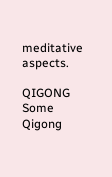meditative aspects.

QIGONG  Some Qigong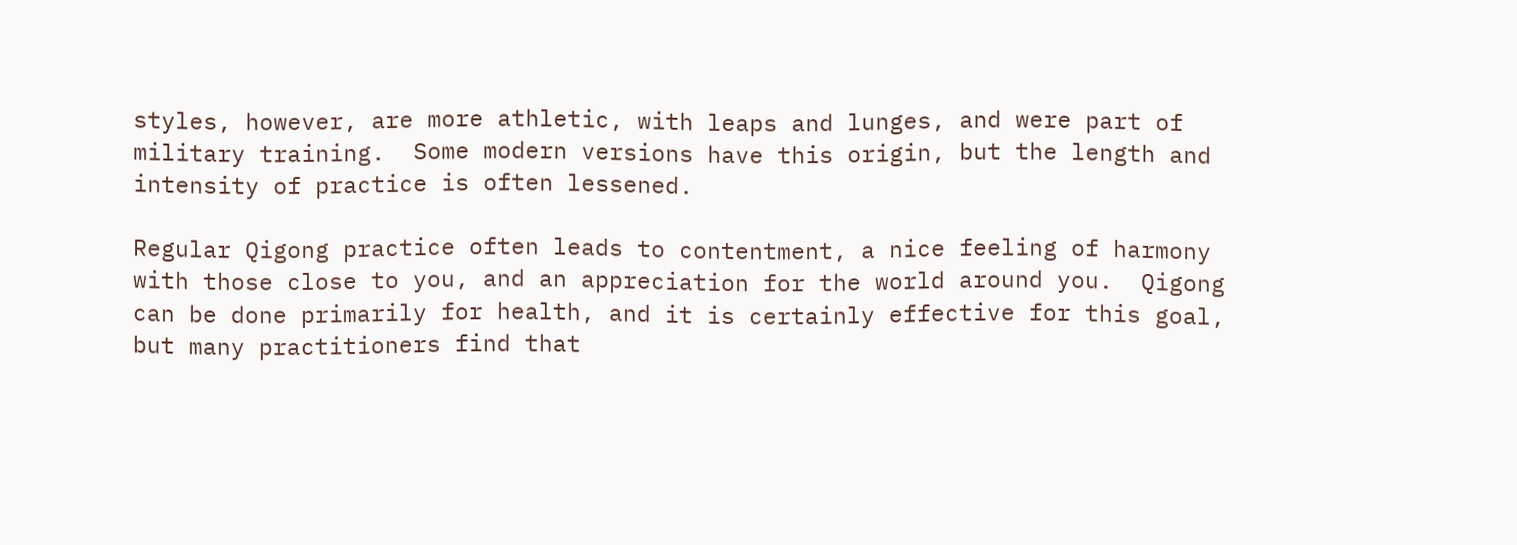styles, however, are more athletic, with leaps and lunges, and were part of military training.  Some modern versions have this origin, but the length and intensity of practice is often lessened.

Regular Qigong practice often leads to contentment, a nice feeling of harmony with those close to you, and an appreciation for the world around you.  Qigong can be done primarily for health, and it is certainly effective for this goal, but many practitioners find that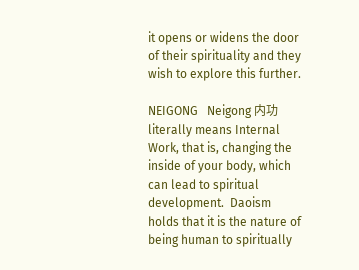it opens or widens the door of their spirituality and they wish to explore this further.

NEIGONG   Neigong 内功 literally means Internal Work, that is, changing the inside of your body, which can lead to spiritual development.  Daoism holds that it is the nature of being human to spiritually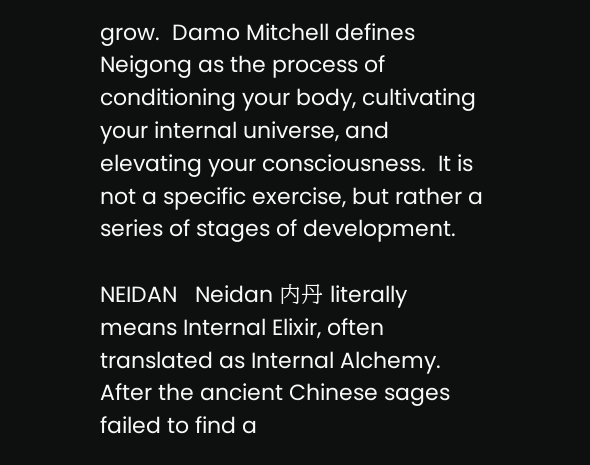grow.  Damo Mitchell defines Neigong as the process of conditioning your body, cultivating your internal universe, and elevating your consciousness.  It is not a specific exercise, but rather a series of stages of development.

NEIDAN   Neidan 内丹 literally means Internal Elixir, often translated as Internal Alchemy.  After the ancient Chinese sages failed to find a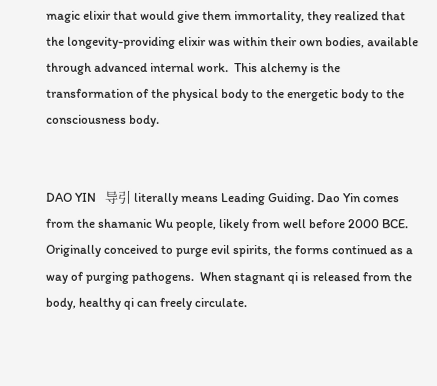magic elixir that would give them immortality, they realized that the longevity-providing elixir was within their own bodies, available through advanced internal work.  This alchemy is the transformation of the physical body to the energetic body to the consciousness body.


DAO YIN   导引 literally means Leading Guiding. Dao Yin comes from the shamanic Wu people, likely from well before 2000 BCE. Originally conceived to purge evil spirits, the forms continued as a way of purging pathogens.  When stagnant qi is released from the body, healthy qi can freely circulate.